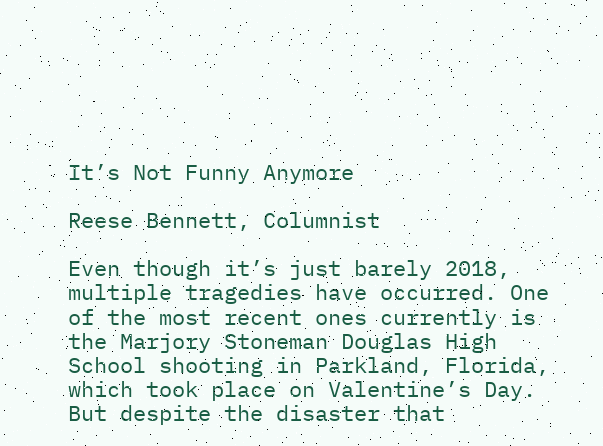It’s Not Funny Anymore

Reese Bennett, Columnist

Even though it’s just barely 2018, multiple tragedies have occurred. One of the most recent ones currently is the Marjory Stoneman Douglas High School shooting in Parkland, Florida, which took place on Valentine’s Day. But despite the disaster that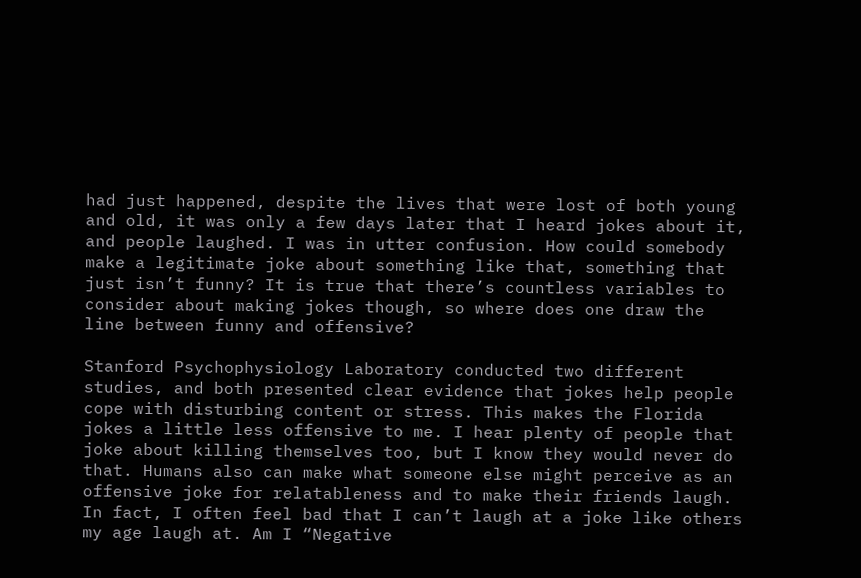had just happened, despite the lives that were lost of both young and old, it was only a few days later that I heard jokes about it, and people laughed. I was in utter confusion. How could somebody make a legitimate joke about something like that, something that just isn’t funny? It is true that there’s countless variables to consider about making jokes though, so where does one draw the line between funny and offensive?

Stanford Psychophysiology Laboratory conducted two different studies, and both presented clear evidence that jokes help people cope with disturbing content or stress. This makes the Florida jokes a little less offensive to me. I hear plenty of people that joke about killing themselves too, but I know they would never do that. Humans also can make what someone else might perceive as an offensive joke for relatableness and to make their friends laugh. In fact, I often feel bad that I can’t laugh at a joke like others my age laugh at. Am I “Negative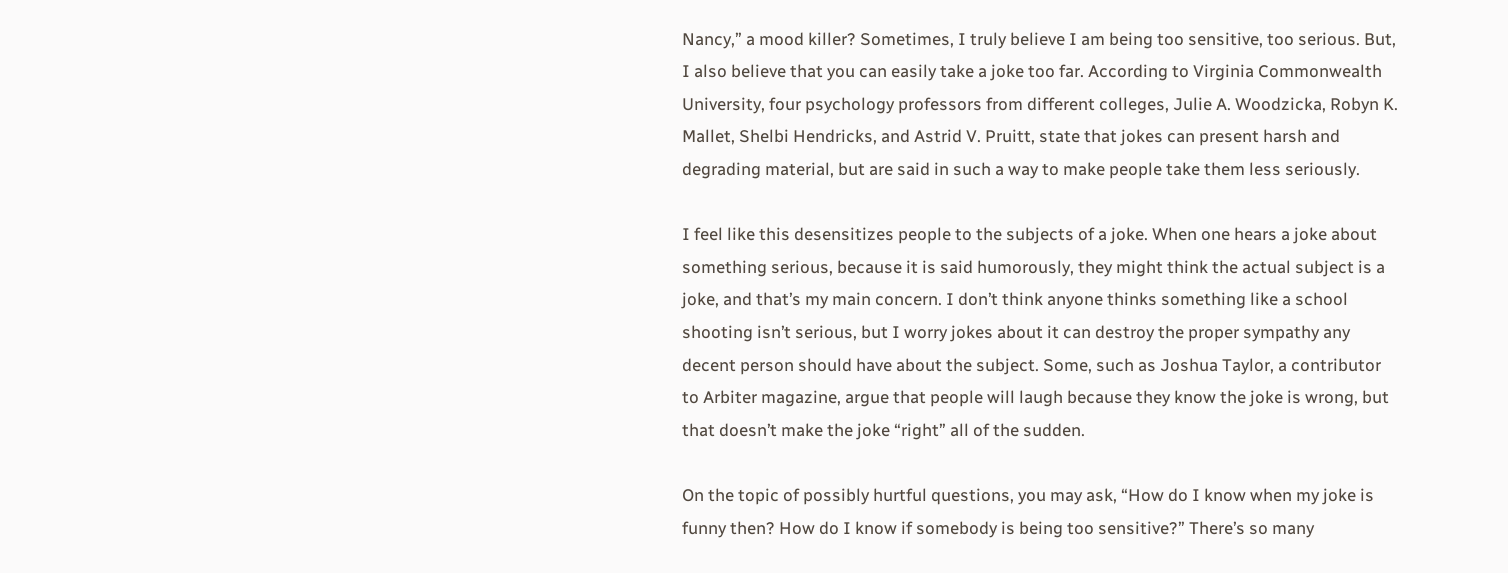Nancy,” a mood killer? Sometimes, I truly believe I am being too sensitive, too serious. But, I also believe that you can easily take a joke too far. According to Virginia Commonwealth University, four psychology professors from different colleges, Julie A. Woodzicka, Robyn K. Mallet, Shelbi Hendricks, and Astrid V. Pruitt, state that jokes can present harsh and degrading material, but are said in such a way to make people take them less seriously.

I feel like this desensitizes people to the subjects of a joke. When one hears a joke about something serious, because it is said humorously, they might think the actual subject is a joke, and that’s my main concern. I don’t think anyone thinks something like a school shooting isn’t serious, but I worry jokes about it can destroy the proper sympathy any decent person should have about the subject. Some, such as Joshua Taylor, a contributor to Arbiter magazine, argue that people will laugh because they know the joke is wrong, but that doesn’t make the joke “right” all of the sudden.

On the topic of possibly hurtful questions, you may ask, “How do I know when my joke is funny then? How do I know if somebody is being too sensitive?” There’s so many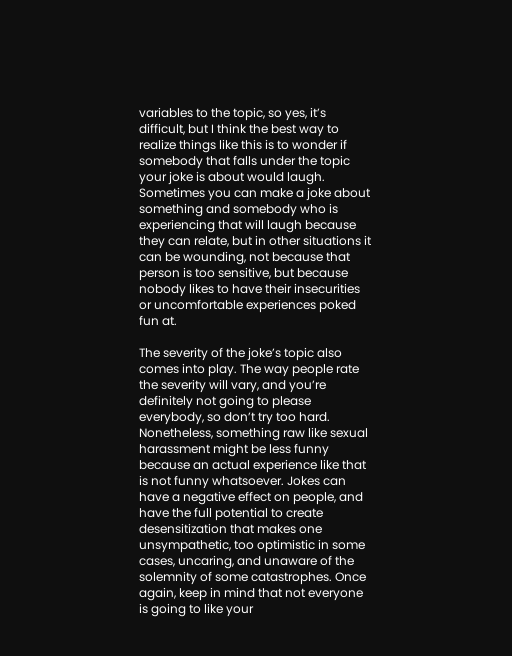variables to the topic, so yes, it’s difficult, but I think the best way to realize things like this is to wonder if somebody that falls under the topic your joke is about would laugh. Sometimes you can make a joke about something and somebody who is experiencing that will laugh because they can relate, but in other situations it can be wounding, not because that person is too sensitive, but because nobody likes to have their insecurities or uncomfortable experiences poked fun at.

The severity of the joke’s topic also comes into play. The way people rate the severity will vary, and you’re definitely not going to please everybody, so don’t try too hard. Nonetheless, something raw like sexual harassment might be less funny because an actual experience like that is not funny whatsoever. Jokes can have a negative effect on people, and have the full potential to create desensitization that makes one unsympathetic, too optimistic in some cases, uncaring, and unaware of the solemnity of some catastrophes. Once again, keep in mind that not everyone is going to like your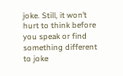joke. Still, it won’t hurt to think before you speak or find something different to joke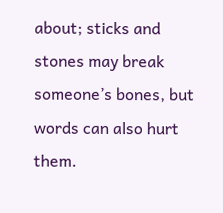about; sticks and stones may break someone’s bones, but words can also hurt them.